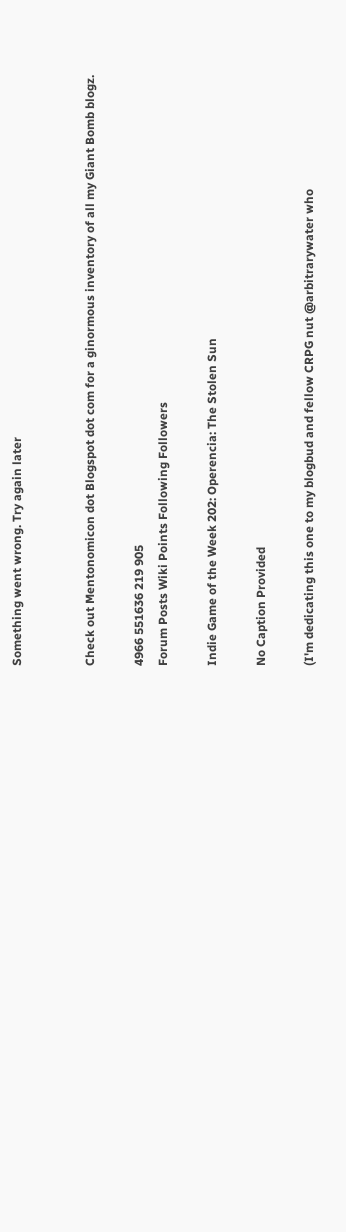Something went wrong. Try again later


Check out Mentonomicon dot Blogspot dot com for a ginormous inventory of all my Giant Bomb blogz.

4966 551636 219 905
Forum Posts Wiki Points Following Followers

Indie Game of the Week 202: Operencia: The Stolen Sun

No Caption Provided

(I'm dedicating this one to my blogbud and fellow CRPG nut @arbitrarywater who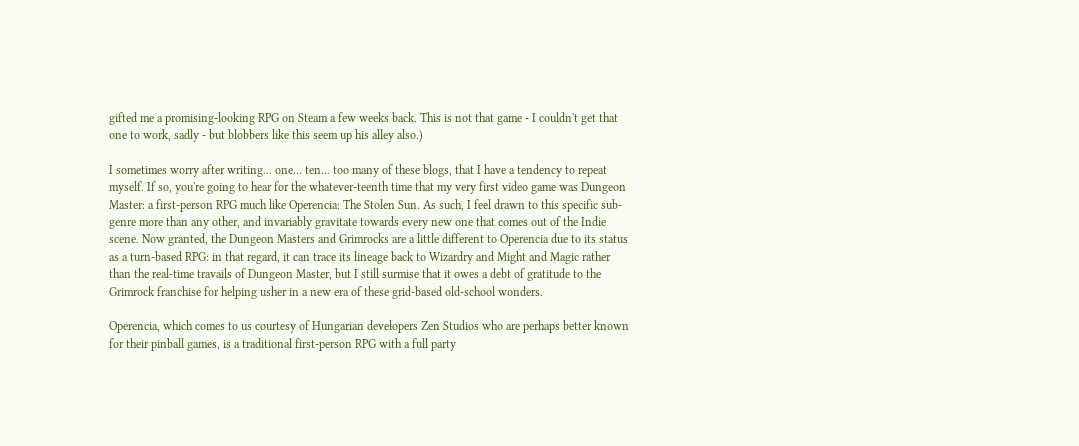gifted me a promising-looking RPG on Steam a few weeks back. This is not that game - I couldn't get that one to work, sadly - but blobbers like this seem up his alley also.)

I sometimes worry after writing... one... ten... too many of these blogs, that I have a tendency to repeat myself. If so, you're going to hear for the whatever-teenth time that my very first video game was Dungeon Master: a first-person RPG much like Operencia: The Stolen Sun. As such, I feel drawn to this specific sub-genre more than any other, and invariably gravitate towards every new one that comes out of the Indie scene. Now granted, the Dungeon Masters and Grimrocks are a little different to Operencia due to its status as a turn-based RPG: in that regard, it can trace its lineage back to Wizardry and Might and Magic rather than the real-time travails of Dungeon Master, but I still surmise that it owes a debt of gratitude to the Grimrock franchise for helping usher in a new era of these grid-based old-school wonders.

Operencia, which comes to us courtesy of Hungarian developers Zen Studios who are perhaps better known for their pinball games, is a traditional first-person RPG with a full party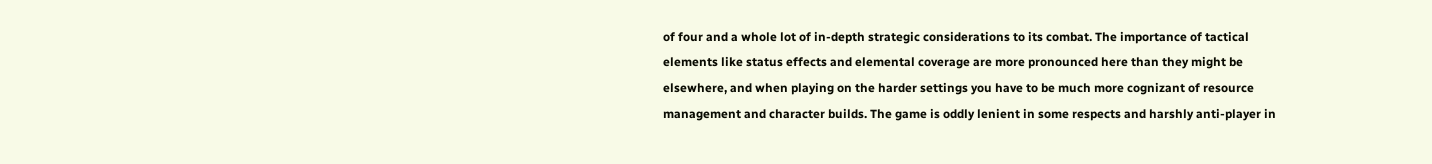of four and a whole lot of in-depth strategic considerations to its combat. The importance of tactical elements like status effects and elemental coverage are more pronounced here than they might be elsewhere, and when playing on the harder settings you have to be much more cognizant of resource management and character builds. The game is oddly lenient in some respects and harshly anti-player in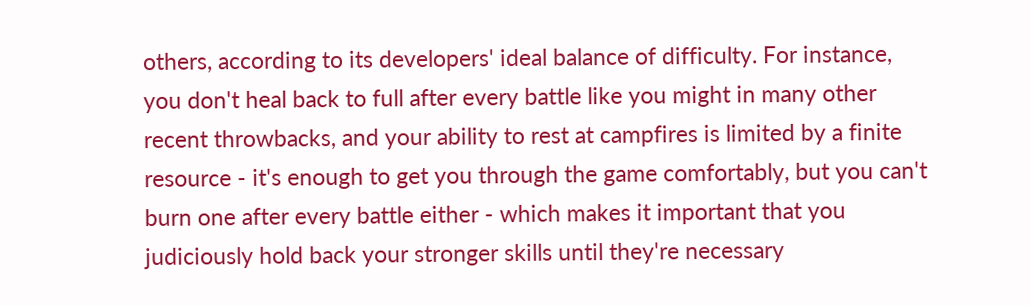others, according to its developers' ideal balance of difficulty. For instance, you don't heal back to full after every battle like you might in many other recent throwbacks, and your ability to rest at campfires is limited by a finite resource - it's enough to get you through the game comfortably, but you can't burn one after every battle either - which makes it important that you judiciously hold back your stronger skills until they're necessary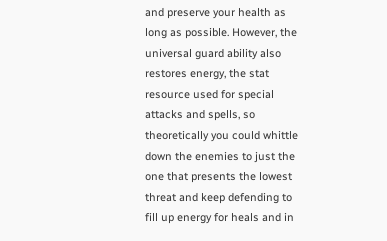and preserve your health as long as possible. However, the universal guard ability also restores energy, the stat resource used for special attacks and spells, so theoretically you could whittle down the enemies to just the one that presents the lowest threat and keep defending to fill up energy for heals and in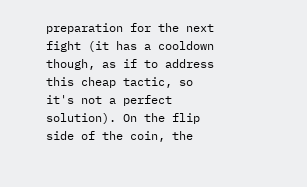preparation for the next fight (it has a cooldown though, as if to address this cheap tactic, so it's not a perfect solution). On the flip side of the coin, the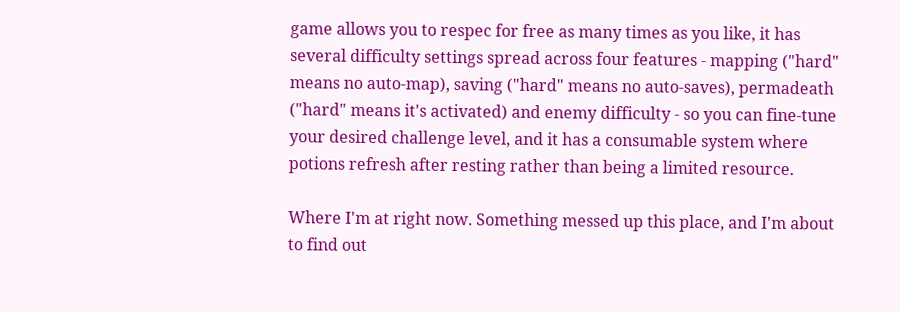game allows you to respec for free as many times as you like, it has several difficulty settings spread across four features - mapping ("hard" means no auto-map), saving ("hard" means no auto-saves), permadeath ("hard" means it's activated) and enemy difficulty - so you can fine-tune your desired challenge level, and it has a consumable system where potions refresh after resting rather than being a limited resource.

Where I'm at right now. Something messed up this place, and I'm about to find out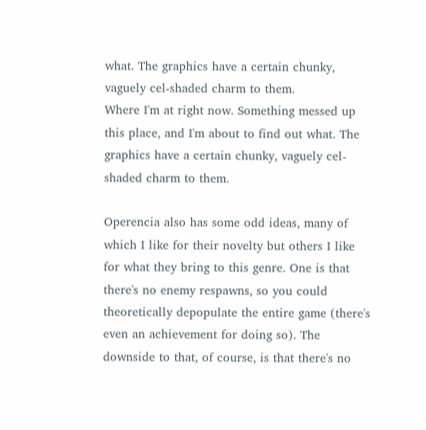what. The graphics have a certain chunky, vaguely cel-shaded charm to them.
Where I'm at right now. Something messed up this place, and I'm about to find out what. The graphics have a certain chunky, vaguely cel-shaded charm to them.

Operencia also has some odd ideas, many of which I like for their novelty but others I like for what they bring to this genre. One is that there's no enemy respawns, so you could theoretically depopulate the entire game (there's even an achievement for doing so). The downside to that, of course, is that there's no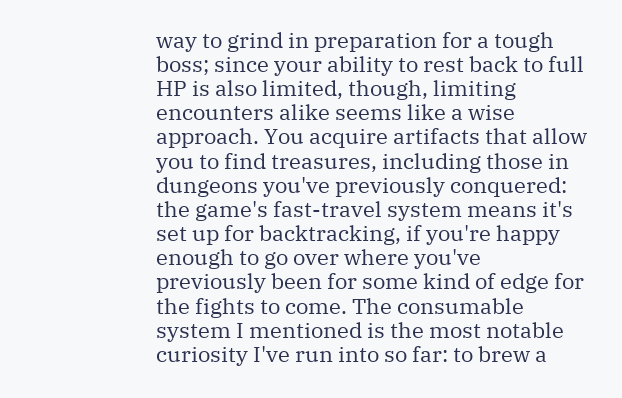way to grind in preparation for a tough boss; since your ability to rest back to full HP is also limited, though, limiting encounters alike seems like a wise approach. You acquire artifacts that allow you to find treasures, including those in dungeons you've previously conquered: the game's fast-travel system means it's set up for backtracking, if you're happy enough to go over where you've previously been for some kind of edge for the fights to come. The consumable system I mentioned is the most notable curiosity I've run into so far: to brew a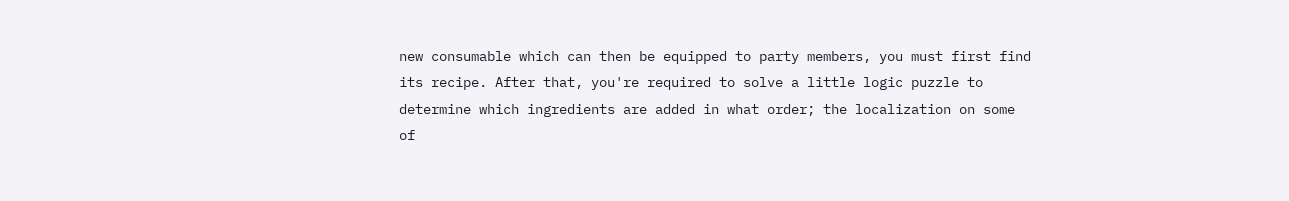new consumable which can then be equipped to party members, you must first find its recipe. After that, you're required to solve a little logic puzzle to determine which ingredients are added in what order; the localization on some of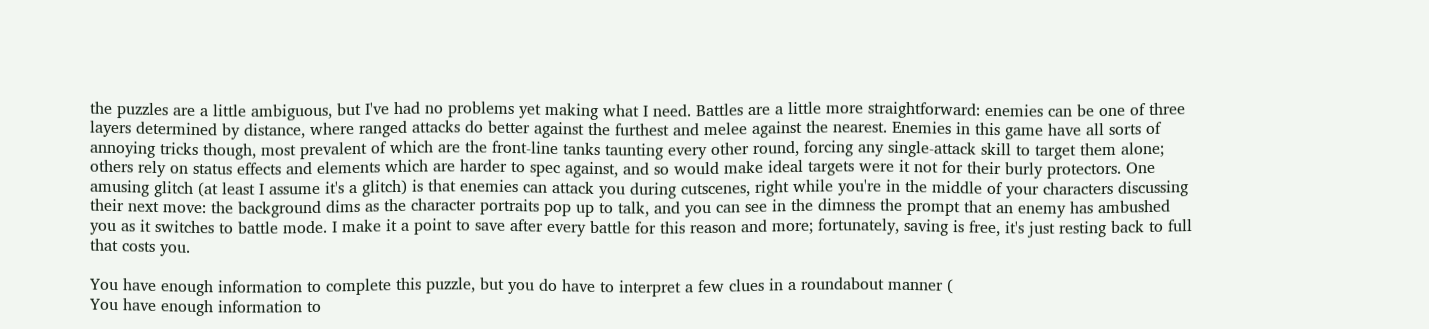the puzzles are a little ambiguous, but I've had no problems yet making what I need. Battles are a little more straightforward: enemies can be one of three layers determined by distance, where ranged attacks do better against the furthest and melee against the nearest. Enemies in this game have all sorts of annoying tricks though, most prevalent of which are the front-line tanks taunting every other round, forcing any single-attack skill to target them alone; others rely on status effects and elements which are harder to spec against, and so would make ideal targets were it not for their burly protectors. One amusing glitch (at least I assume it's a glitch) is that enemies can attack you during cutscenes, right while you're in the middle of your characters discussing their next move: the background dims as the character portraits pop up to talk, and you can see in the dimness the prompt that an enemy has ambushed you as it switches to battle mode. I make it a point to save after every battle for this reason and more; fortunately, saving is free, it's just resting back to full that costs you.

You have enough information to complete this puzzle, but you do have to interpret a few clues in a roundabout manner (
You have enough information to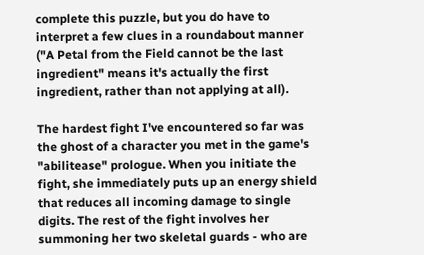complete this puzzle, but you do have to interpret a few clues in a roundabout manner ("A Petal from the Field cannot be the last ingredient" means it's actually the first ingredient, rather than not applying at all).

The hardest fight I've encountered so far was the ghost of a character you met in the game's "abilitease" prologue. When you initiate the fight, she immediately puts up an energy shield that reduces all incoming damage to single digits. The rest of the fight involves her summoning her two skeletal guards - who are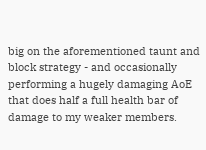big on the aforementioned taunt and block strategy - and occasionally performing a hugely damaging AoE that does half a full health bar of damage to my weaker members.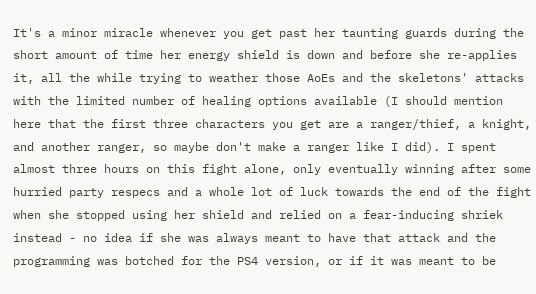It's a minor miracle whenever you get past her taunting guards during the short amount of time her energy shield is down and before she re-applies it, all the while trying to weather those AoEs and the skeletons' attacks with the limited number of healing options available (I should mention here that the first three characters you get are a ranger/thief, a knight, and another ranger, so maybe don't make a ranger like I did). I spent almost three hours on this fight alone, only eventually winning after some hurried party respecs and a whole lot of luck towards the end of the fight when she stopped using her shield and relied on a fear-inducing shriek instead - no idea if she was always meant to have that attack and the programming was botched for the PS4 version, or if it was meant to be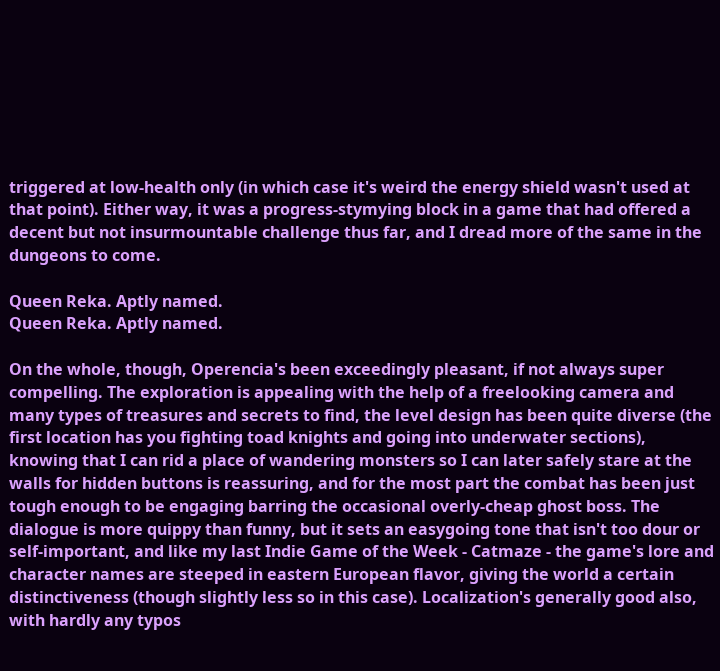triggered at low-health only (in which case it's weird the energy shield wasn't used at that point). Either way, it was a progress-stymying block in a game that had offered a decent but not insurmountable challenge thus far, and I dread more of the same in the dungeons to come.

Queen Reka. Aptly named.
Queen Reka. Aptly named.

On the whole, though, Operencia's been exceedingly pleasant, if not always super compelling. The exploration is appealing with the help of a freelooking camera and many types of treasures and secrets to find, the level design has been quite diverse (the first location has you fighting toad knights and going into underwater sections), knowing that I can rid a place of wandering monsters so I can later safely stare at the walls for hidden buttons is reassuring, and for the most part the combat has been just tough enough to be engaging barring the occasional overly-cheap ghost boss. The dialogue is more quippy than funny, but it sets an easygoing tone that isn't too dour or self-important, and like my last Indie Game of the Week - Catmaze - the game's lore and character names are steeped in eastern European flavor, giving the world a certain distinctiveness (though slightly less so in this case). Localization's generally good also, with hardly any typos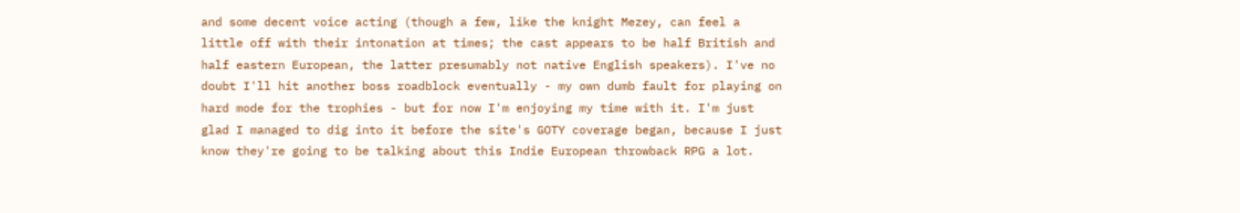and some decent voice acting (though a few, like the knight Mezey, can feel a little off with their intonation at times; the cast appears to be half British and half eastern European, the latter presumably not native English speakers). I've no doubt I'll hit another boss roadblock eventually - my own dumb fault for playing on hard mode for the trophies - but for now I'm enjoying my time with it. I'm just glad I managed to dig into it before the site's GOTY coverage began, because I just know they're going to be talking about this Indie European throwback RPG a lot.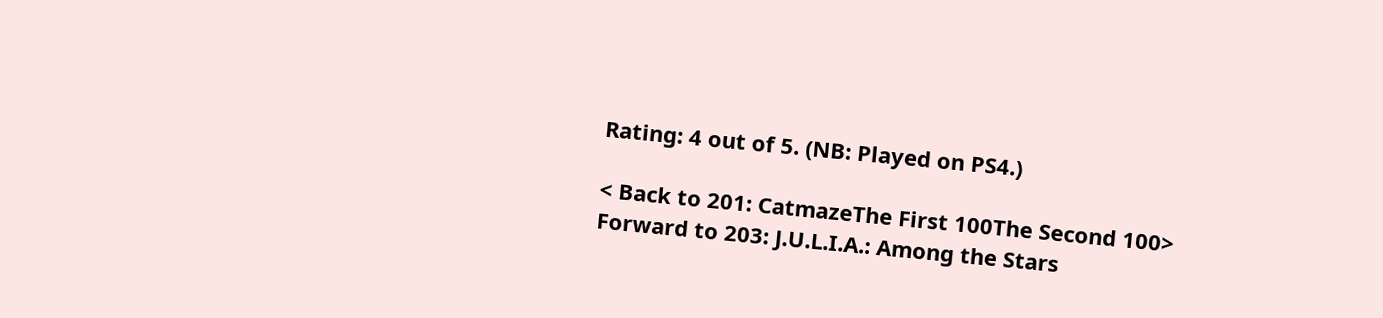Rating: 4 out of 5. (NB: Played on PS4.)

< Back to 201: CatmazeThe First 100The Second 100> Forward to 203: J.U.L.I.A.: Among the Stars